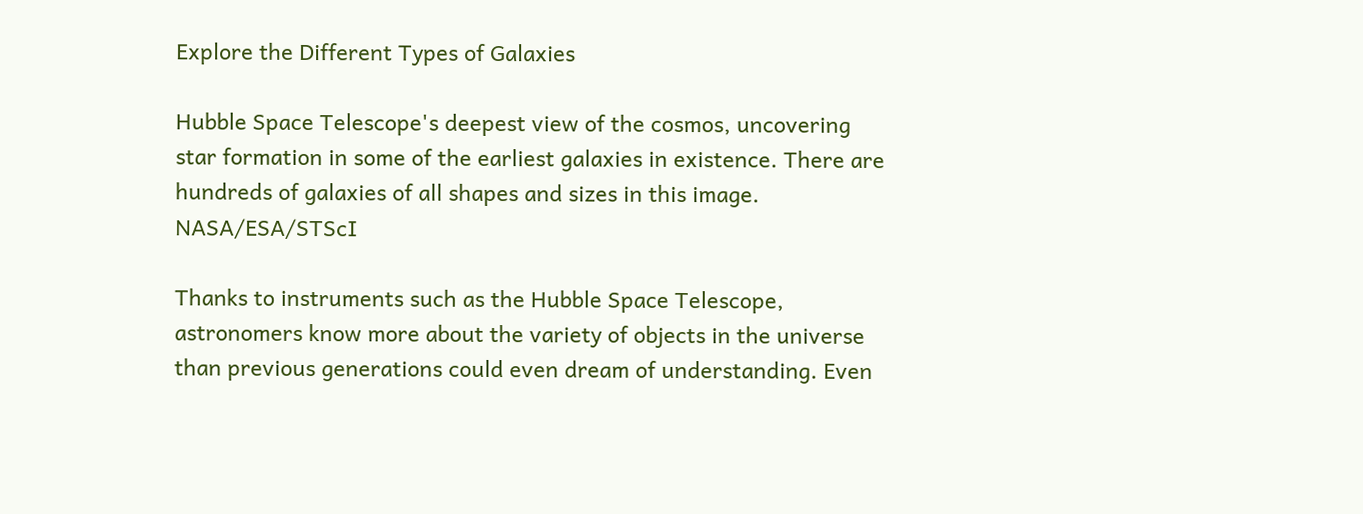Explore the Different Types of Galaxies

Hubble Space Telescope's deepest view of the cosmos, uncovering star formation in some of the earliest galaxies in existence. There are hundreds of galaxies of all shapes and sizes in this image. NASA/ESA/STScI

Thanks to instruments such as the Hubble Space Telescope, astronomers know more about the variety of objects in the universe than previous generations could even dream of understanding. Even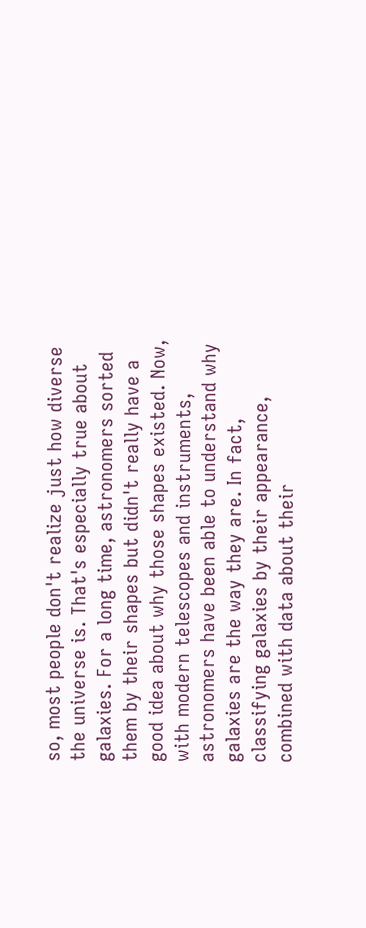so, most people don't realize just how diverse the universe is. That's especially true about galaxies. For a long time, astronomers sorted them by their shapes but didn't really have a good idea about why those shapes existed. Now, with modern telescopes and instruments, astronomers have been able to understand why galaxies are the way they are. In fact, classifying galaxies by their appearance, combined with data about their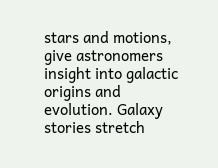stars and motions, give astronomers insight into galactic origins and evolution. Galaxy stories stretch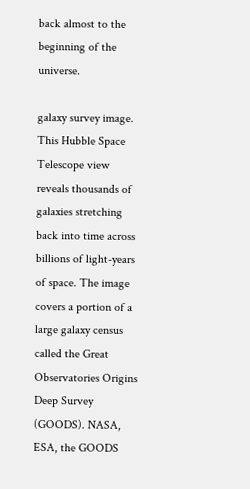back almost to the beginning of the universe.

galaxy survey image.
This Hubble Space Telescope view reveals thousands of galaxies stretching back into time across billions of light-years of space. The image covers a portion of a large galaxy census called the Great Observatories Origins Deep Survey (GOODS). NASA, ESA, the GOODS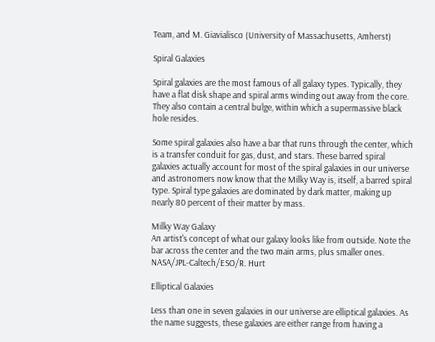Team, and M. Giavialisco (University of Massachusetts, Amherst)

Spiral Galaxies

Spiral galaxies are the most famous of all galaxy types. Typically, they have a flat disk shape and spiral arms winding out away from the core. They also contain a central bulge, within which a supermassive black hole resides.

Some spiral galaxies also have a bar that runs through the center, which is a transfer conduit for gas, dust, and stars. These barred spiral galaxies actually account for most of the spiral galaxies in our universe and astronomers now know that the Milky Way is, itself, a barred spiral type. Spiral type galaxies are dominated by dark matter, making up nearly 80 percent of their matter by mass.

Milky Way Galaxy
An artist's concept of what our galaxy looks like from outside. Note the bar across the center and the two main arms, plus smaller ones. NASA/JPL-Caltech/ESO/R. Hurt

Elliptical Galaxies

Less than one in seven galaxies in our universe are elliptical galaxies. As the name suggests, these galaxies are either range from having a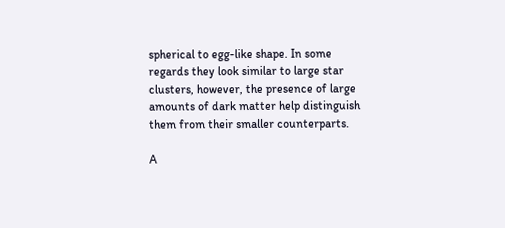spherical to egg-like shape. In some regards they look similar to large star clusters, however, the presence of large amounts of dark matter help distinguish them from their smaller counterparts.

A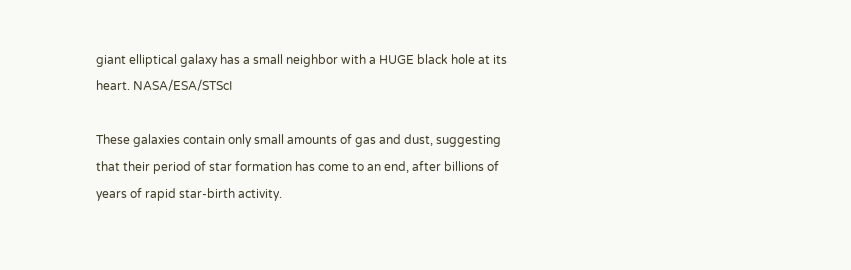giant elliptical galaxy has a small neighbor with a HUGE black hole at its heart. NASA/ESA/STScI

These galaxies contain only small amounts of gas and dust, suggesting that their period of star formation has come to an end, after billions of years of rapid star-birth activity.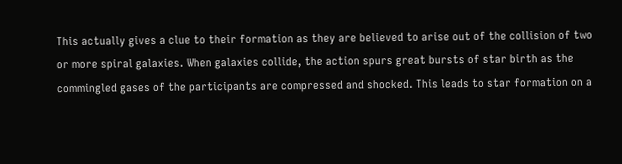This actually gives a clue to their formation as they are believed to arise out of the collision of two or more spiral galaxies. When galaxies collide, the action spurs great bursts of star birth as the commingled gases of the participants are compressed and shocked. This leads to star formation on a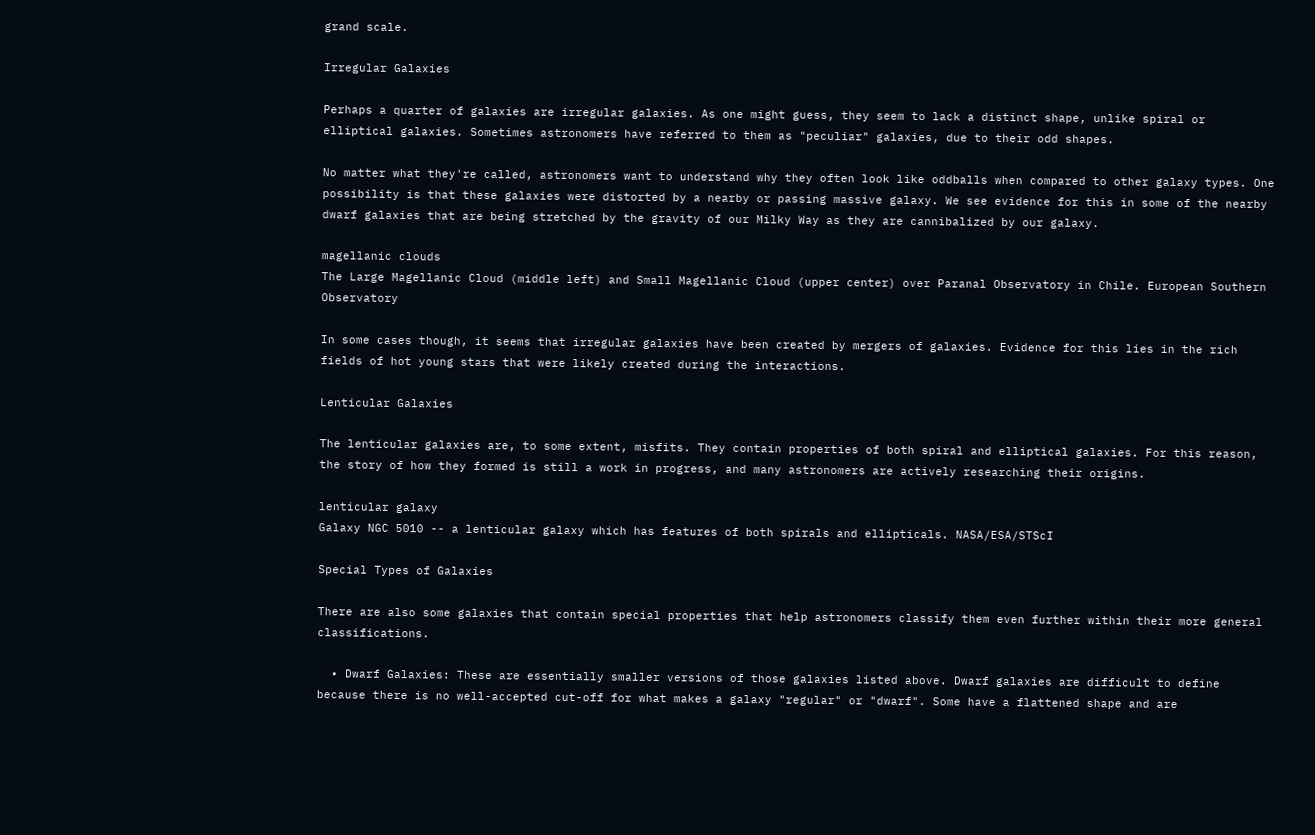grand scale.

Irregular Galaxies

Perhaps a quarter of galaxies are irregular galaxies. As one might guess, they seem to lack a distinct shape, unlike spiral or elliptical galaxies. Sometimes astronomers have referred to them as "peculiar" galaxies, due to their odd shapes.

No matter what they're called, astronomers want to understand why they often look like oddballs when compared to other galaxy types. One possibility is that these galaxies were distorted by a nearby or passing massive galaxy. We see evidence for this in some of the nearby dwarf galaxies that are being stretched by the gravity of our Milky Way as they are cannibalized by our galaxy.

magellanic clouds
The Large Magellanic Cloud (middle left) and Small Magellanic Cloud (upper center) over Paranal Observatory in Chile. European Southern Observatory

In some cases though, it seems that irregular galaxies have been created by mergers of galaxies. Evidence for this lies in the rich fields of hot young stars that were likely created during the interactions.

Lenticular Galaxies

The lenticular galaxies are, to some extent, misfits. They contain properties of both spiral and elliptical galaxies. For this reason, the story of how they formed is still a work in progress, and many astronomers are actively researching their origins.

lenticular galaxy
Galaxy NGC 5010 -- a lenticular galaxy which has features of both spirals and ellipticals. NASA/ESA/STScI

Special Types of Galaxies

There are also some galaxies that contain special properties that help astronomers classify them even further within their more general classifications.

  • Dwarf Galaxies: These are essentially smaller versions of those galaxies listed above. Dwarf galaxies are difficult to define because there is no well-accepted cut-off for what makes a galaxy "regular" or "dwarf". Some have a flattened shape and are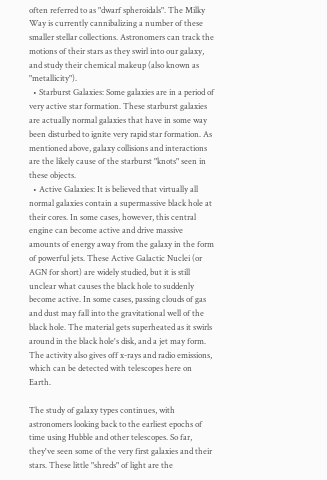often referred to as "dwarf spheroidals". The Milky Way is currently cannibalizing a number of these smaller stellar collections. Astronomers can track the motions of their stars as they swirl into our galaxy, and study their chemical makeup (also known as "metallicity").
  • Starburst Galaxies: Some galaxies are in a period of very active star formation. These starburst galaxies are actually normal galaxies that have in some way been disturbed to ignite very rapid star formation. As mentioned above, galaxy collisions and interactions are the likely cause of the starburst "knots" seen in these objects.
  • Active Galaxies: It is believed that virtually all normal galaxies contain a supermassive black hole at their cores. In some cases, however, this central engine can become active and drive massive amounts of energy away from the galaxy in the form of powerful jets. These Active Galactic Nuclei (or AGN for short) are widely studied, but it is still unclear what causes the black hole to suddenly become active. In some cases, passing clouds of gas and dust may fall into the gravitational well of the black hole. The material gets superheated as it swirls around in the black hole's disk, and a jet may form. The activity also gives off x-rays and radio emissions, which can be detected with telescopes here on Earth.

The study of galaxy types continues, with astronomers looking back to the earliest epochs of time using Hubble and other telescopes. So far, they've seen some of the very first galaxies and their stars. These little "shreds" of light are the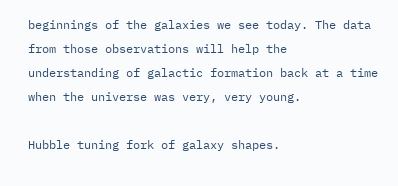beginnings of the galaxies we see today. The data from those observations will help the understanding of galactic formation back at a time when the universe was very, very young.

Hubble tuning fork of galaxy shapes.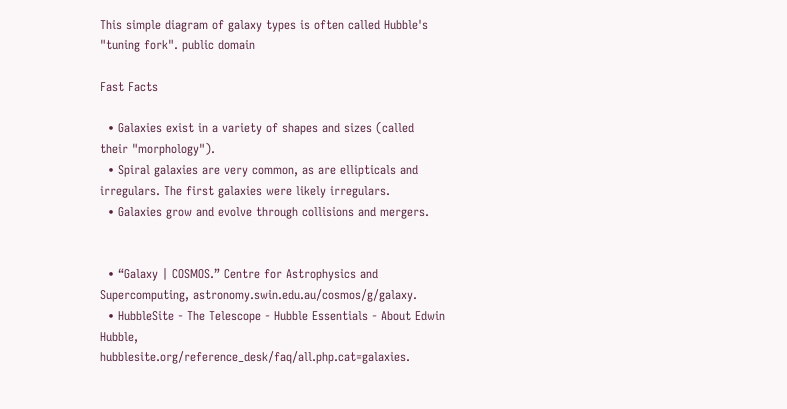This simple diagram of galaxy types is often called Hubble's "tuning fork". public domain

Fast Facts

  • Galaxies exist in a variety of shapes and sizes (called their "morphology").
  • Spiral galaxies are very common, as are ellipticals and irregulars. The first galaxies were likely irregulars.
  • Galaxies grow and evolve through collisions and mergers.


  • “Galaxy | COSMOS.” Centre for Astrophysics and Supercomputing, astronomy.swin.edu.au/cosmos/g/galaxy.
  • HubbleSite - The Telescope - Hubble Essentials - About Edwin Hubble, hubblesite.org/reference_desk/faq/all.php.cat=galaxies.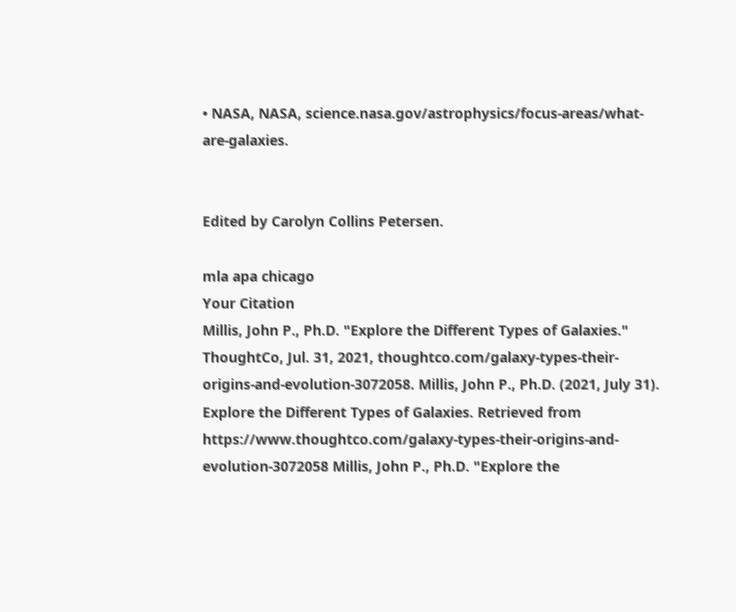• NASA, NASA, science.nasa.gov/astrophysics/focus-areas/what-are-galaxies.


Edited by Carolyn Collins Petersen.

mla apa chicago
Your Citation
Millis, John P., Ph.D. "Explore the Different Types of Galaxies." ThoughtCo, Jul. 31, 2021, thoughtco.com/galaxy-types-their-origins-and-evolution-3072058. Millis, John P., Ph.D. (2021, July 31). Explore the Different Types of Galaxies. Retrieved from https://www.thoughtco.com/galaxy-types-their-origins-and-evolution-3072058 Millis, John P., Ph.D. "Explore the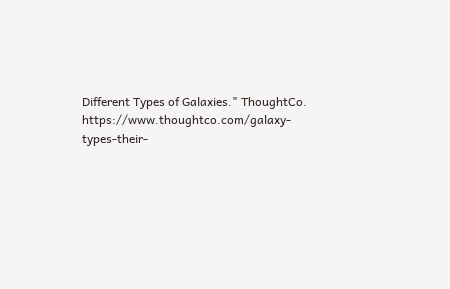Different Types of Galaxies." ThoughtCo. https://www.thoughtco.com/galaxy-types-their-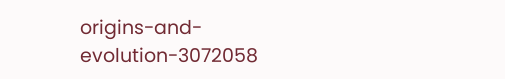origins-and-evolution-3072058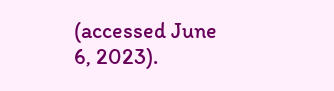(accessed June 6, 2023).